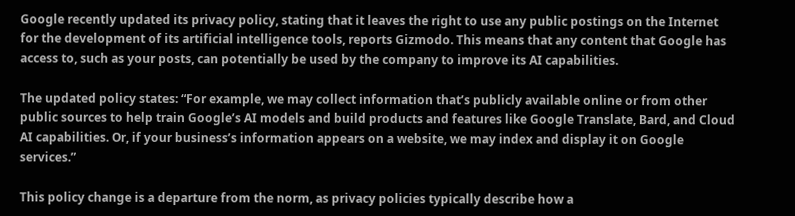Google recently updated its privacy policy, stating that it leaves the right to use any public postings on the Internet for the development of its artificial intelligence tools, reports Gizmodo. This means that any content that Google has access to, such as your posts, can potentially be used by the company to improve its AI capabilities.

The updated policy states: “For example, we may collect information that’s publicly available online or from other public sources to help train Google’s AI models and build products and features like Google Translate, Bard, and Cloud AI capabilities. Or, if your business’s information appears on a website, we may index and display it on Google services.”

This policy change is a departure from the norm, as privacy policies typically describe how a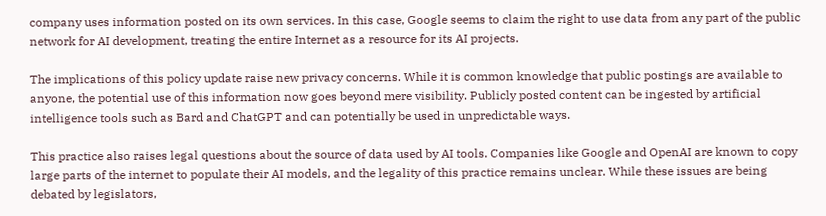company uses information posted on its own services. In this case, Google seems to claim the right to use data from any part of the public network for AI development, treating the entire Internet as a resource for its AI projects.

The implications of this policy update raise new privacy concerns. While it is common knowledge that public postings are available to anyone, the potential use of this information now goes beyond mere visibility. Publicly posted content can be ingested by artificial intelligence tools such as Bard and ChatGPT and can potentially be used in unpredictable ways.

This practice also raises legal questions about the source of data used by AI tools. Companies like Google and OpenAI are known to copy large parts of the internet to populate their AI models, and the legality of this practice remains unclear. While these issues are being debated by legislators,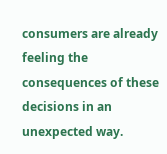consumers are already feeling the consequences of these decisions in an unexpected way.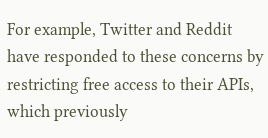For example, Twitter and Reddit have responded to these concerns by restricting free access to their APIs, which previously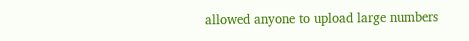allowed anyone to upload large numbers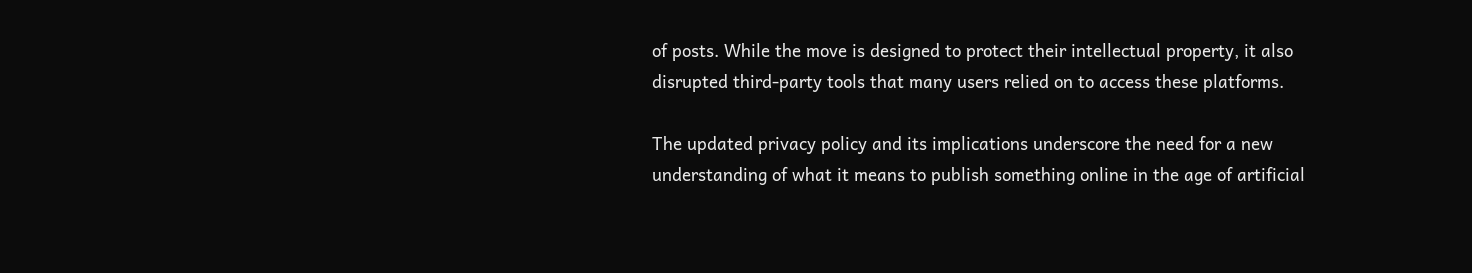of posts. While the move is designed to protect their intellectual property, it also disrupted third-party tools that many users relied on to access these platforms.

The updated privacy policy and its implications underscore the need for a new understanding of what it means to publish something online in the age of artificial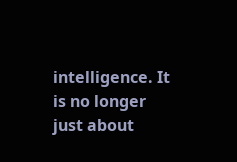intelligence. It is no longer just about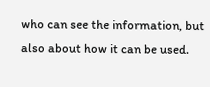who can see the information, but also about how it can be used.